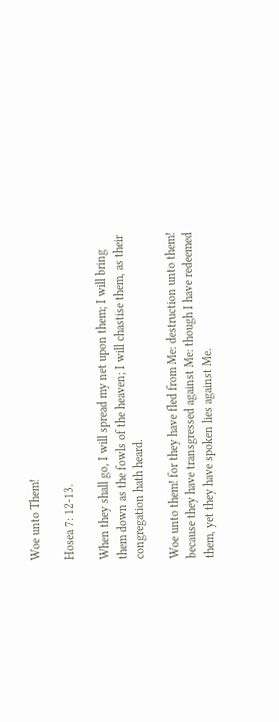Woe unto Them!

Hosea 7: 12-13.

When they shall go, I will spread my net upon them; I will bring them down as the fowls of the heaven; I will chastise them, as their congregation hath heard.

Woe unto them! for they have fled from Me: destruction unto them! because they have transgressed against Me: though I have redeemed them, yet they have spoken lies against Me.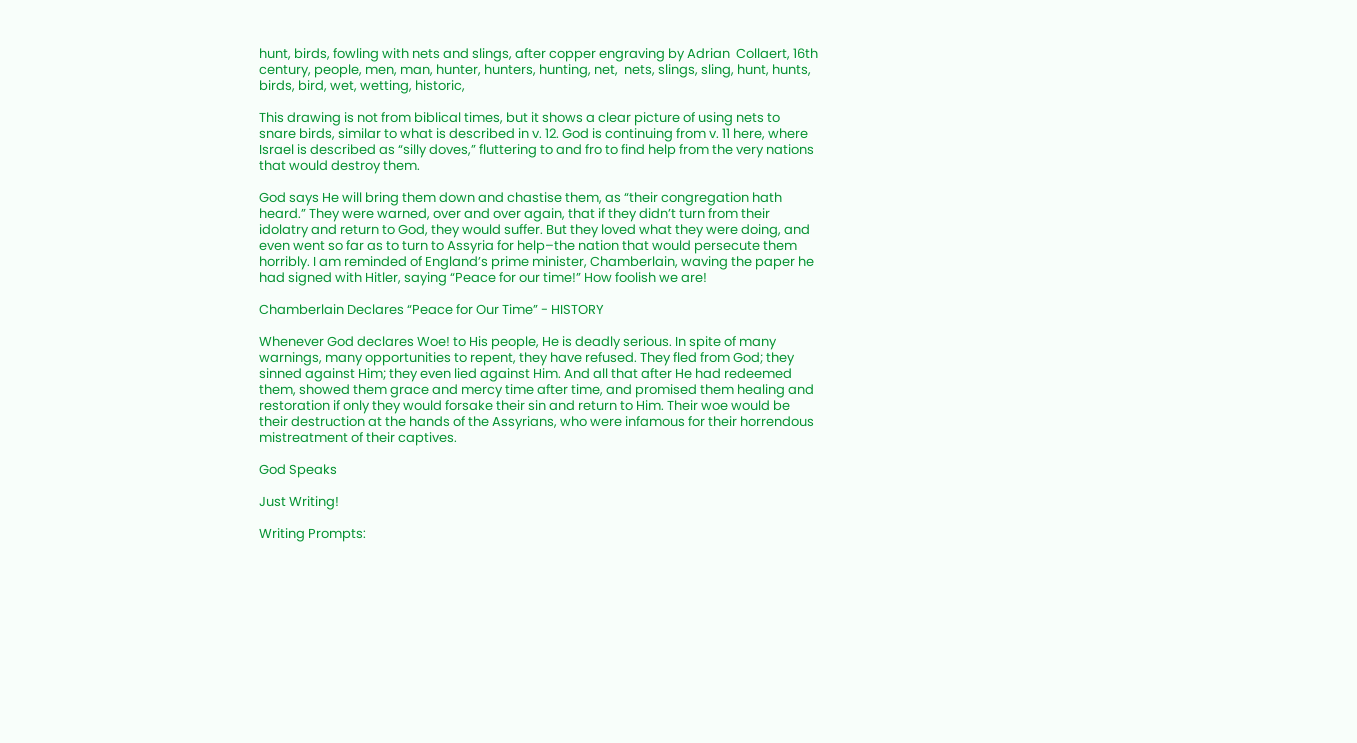hunt, birds, fowling with nets and slings, after copper engraving by Adrian  Collaert, 16th century, people, men, man, hunter, hunters, hunting, net,  nets, slings, sling, hunt, hunts, birds, bird, wet, wetting, historic,

This drawing is not from biblical times, but it shows a clear picture of using nets to snare birds, similar to what is described in v. 12. God is continuing from v. 11 here, where Israel is described as “silly doves,” fluttering to and fro to find help from the very nations that would destroy them.

God says He will bring them down and chastise them, as “their congregation hath heard.” They were warned, over and over again, that if they didn’t turn from their idolatry and return to God, they would suffer. But they loved what they were doing, and even went so far as to turn to Assyria for help–the nation that would persecute them horribly. I am reminded of England’s prime minister, Chamberlain, waving the paper he had signed with Hitler, saying “Peace for our time!” How foolish we are!

Chamberlain Declares “Peace for Our Time” - HISTORY

Whenever God declares Woe! to His people, He is deadly serious. In spite of many warnings, many opportunities to repent, they have refused. They fled from God; they sinned against Him; they even lied against Him. And all that after He had redeemed them, showed them grace and mercy time after time, and promised them healing and restoration if only they would forsake their sin and return to Him. Their woe would be their destruction at the hands of the Assyrians, who were infamous for their horrendous mistreatment of their captives.

God Speaks

Just Writing!

Writing Prompts: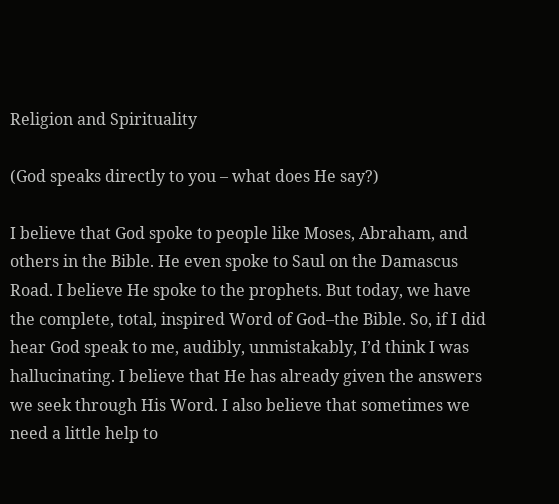Religion and Spirituality

(God speaks directly to you – what does He say?)

I believe that God spoke to people like Moses, Abraham, and others in the Bible. He even spoke to Saul on the Damascus Road. I believe He spoke to the prophets. But today, we have the complete, total, inspired Word of God–the Bible. So, if I did hear God speak to me, audibly, unmistakably, I’d think I was hallucinating. I believe that He has already given the answers we seek through His Word. I also believe that sometimes we need a little help to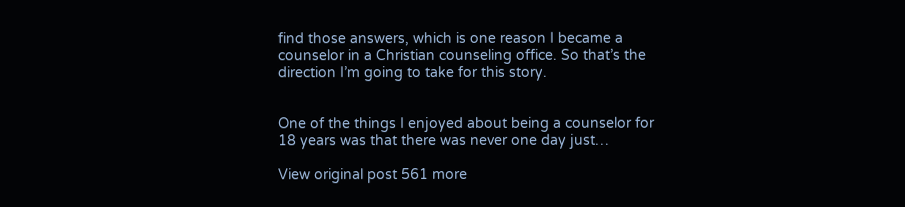find those answers, which is one reason I became a counselor in a Christian counseling office. So that’s the direction I’m going to take for this story.


One of the things I enjoyed about being a counselor for 18 years was that there was never one day just…

View original post 561 more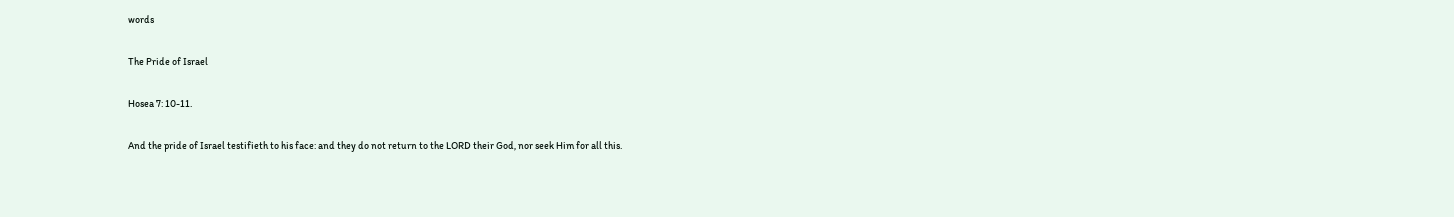words

The Pride of Israel

Hosea 7: 10-11.

And the pride of Israel testifieth to his face: and they do not return to the LORD their God, nor seek Him for all this.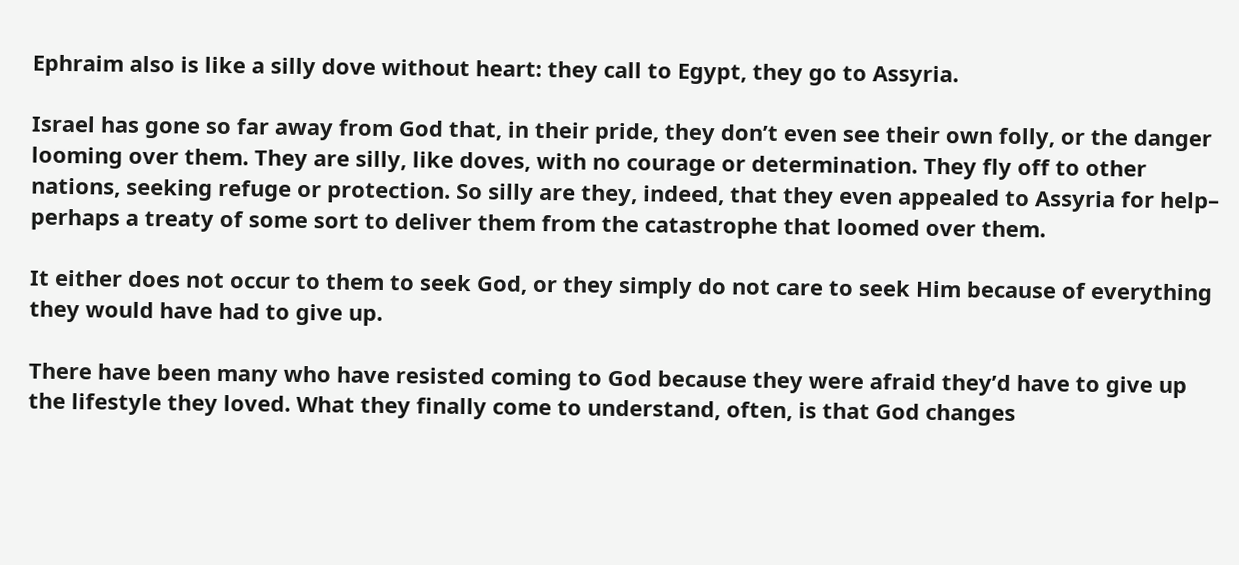Ephraim also is like a silly dove without heart: they call to Egypt, they go to Assyria.

Israel has gone so far away from God that, in their pride, they don’t even see their own folly, or the danger looming over them. They are silly, like doves, with no courage or determination. They fly off to other nations, seeking refuge or protection. So silly are they, indeed, that they even appealed to Assyria for help– perhaps a treaty of some sort to deliver them from the catastrophe that loomed over them.

It either does not occur to them to seek God, or they simply do not care to seek Him because of everything they would have had to give up.

There have been many who have resisted coming to God because they were afraid they’d have to give up the lifestyle they loved. What they finally come to understand, often, is that God changes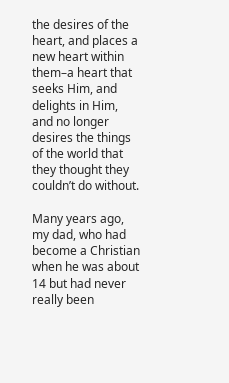the desires of the heart, and places a new heart within them–a heart that seeks Him, and delights in Him, and no longer desires the things of the world that they thought they couldn’t do without.

Many years ago, my dad, who had become a Christian when he was about 14 but had never really been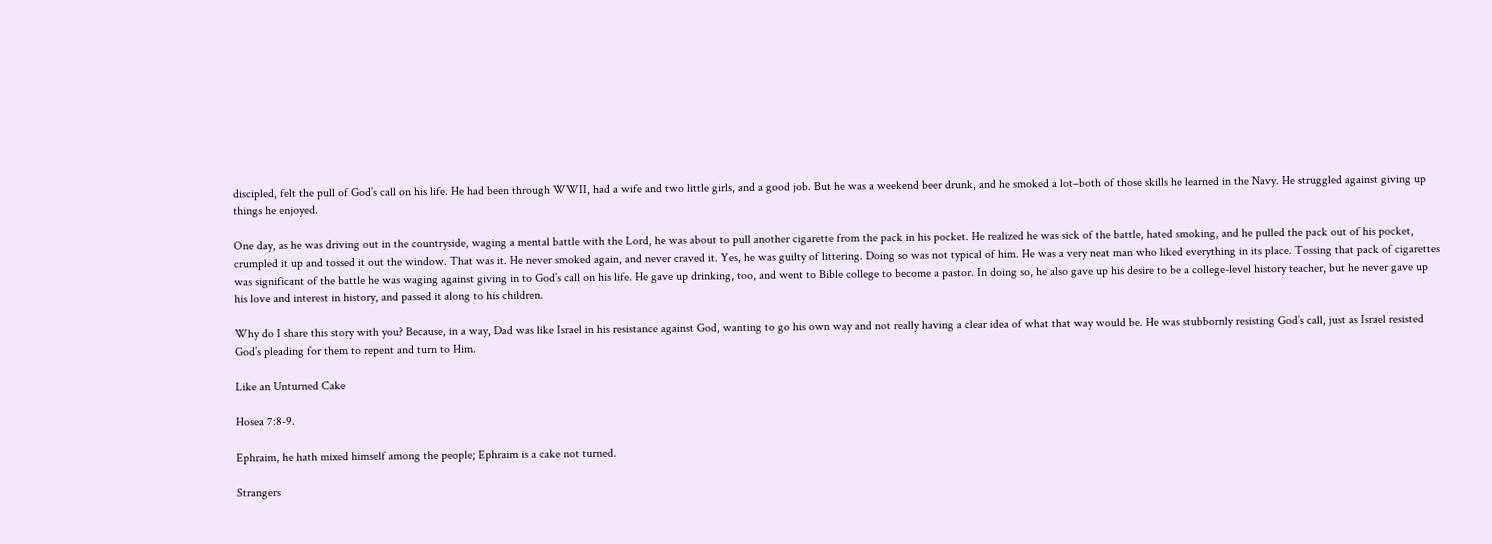discipled, felt the pull of God’s call on his life. He had been through WWII, had a wife and two little girls, and a good job. But he was a weekend beer drunk, and he smoked a lot–both of those skills he learned in the Navy. He struggled against giving up things he enjoyed.

One day, as he was driving out in the countryside, waging a mental battle with the Lord, he was about to pull another cigarette from the pack in his pocket. He realized he was sick of the battle, hated smoking, and he pulled the pack out of his pocket, crumpled it up and tossed it out the window. That was it. He never smoked again, and never craved it. Yes, he was guilty of littering. Doing so was not typical of him. He was a very neat man who liked everything in its place. Tossing that pack of cigarettes was significant of the battle he was waging against giving in to God’s call on his life. He gave up drinking, too, and went to Bible college to become a pastor. In doing so, he also gave up his desire to be a college-level history teacher, but he never gave up his love and interest in history, and passed it along to his children.

Why do I share this story with you? Because, in a way, Dad was like Israel in his resistance against God, wanting to go his own way and not really having a clear idea of what that way would be. He was stubbornly resisting God’s call, just as Israel resisted God’s pleading for them to repent and turn to Him.

Like an Unturned Cake

Hosea 7:8-9.

Ephraim, he hath mixed himself among the people; Ephraim is a cake not turned.

Strangers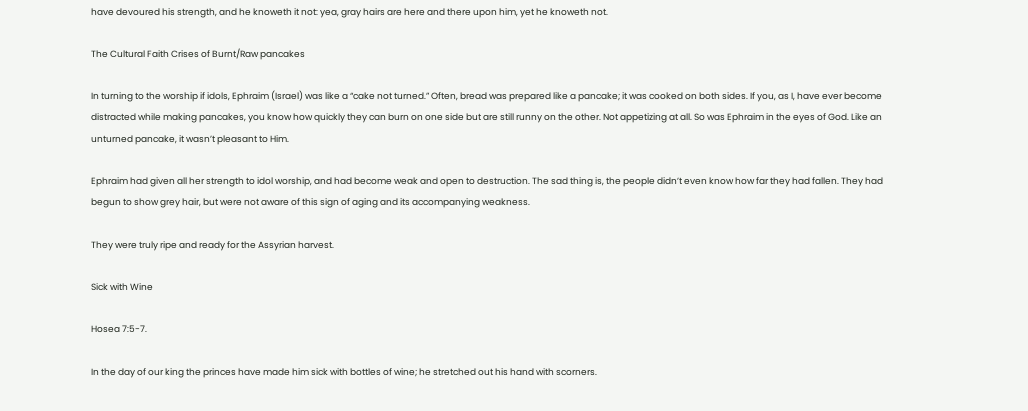have devoured his strength, and he knoweth it not: yea, gray hairs are here and there upon him, yet he knoweth not.

The Cultural Faith Crises of Burnt/Raw pancakes

In turning to the worship if idols, Ephraim (Israel) was like a “cake not turned.” Often, bread was prepared like a pancake; it was cooked on both sides. If you, as I, have ever become distracted while making pancakes, you know how quickly they can burn on one side but are still runny on the other. Not appetizing at all. So was Ephraim in the eyes of God. Like an unturned pancake, it wasn’t pleasant to Him.

Ephraim had given all her strength to idol worship, and had become weak and open to destruction. The sad thing is, the people didn’t even know how far they had fallen. They had begun to show grey hair, but were not aware of this sign of aging and its accompanying weakness.

They were truly ripe and ready for the Assyrian harvest.

Sick with Wine

Hosea 7:5-7.

In the day of our king the princes have made him sick with bottles of wine; he stretched out his hand with scorners.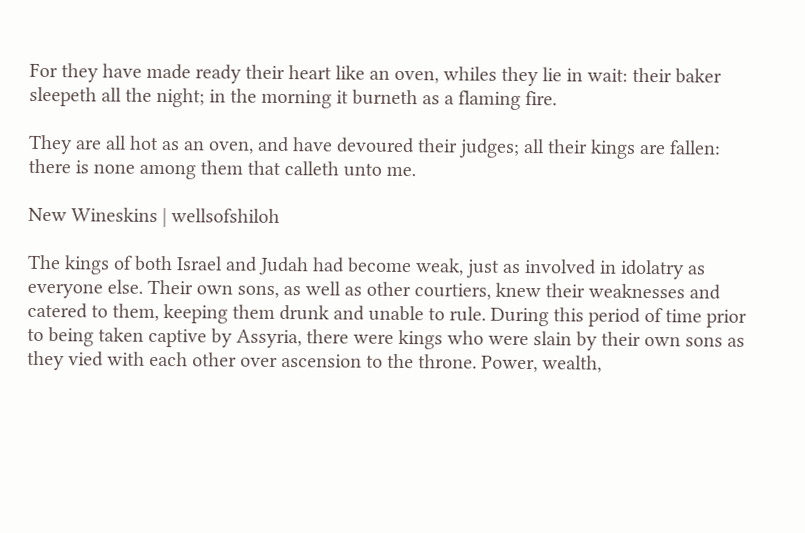For they have made ready their heart like an oven, whiles they lie in wait: their baker sleepeth all the night; in the morning it burneth as a flaming fire.

They are all hot as an oven, and have devoured their judges; all their kings are fallen: there is none among them that calleth unto me.

New Wineskins | wellsofshiloh

The kings of both Israel and Judah had become weak, just as involved in idolatry as everyone else. Their own sons, as well as other courtiers, knew their weaknesses and catered to them, keeping them drunk and unable to rule. During this period of time prior to being taken captive by Assyria, there were kings who were slain by their own sons as they vied with each other over ascension to the throne. Power, wealth,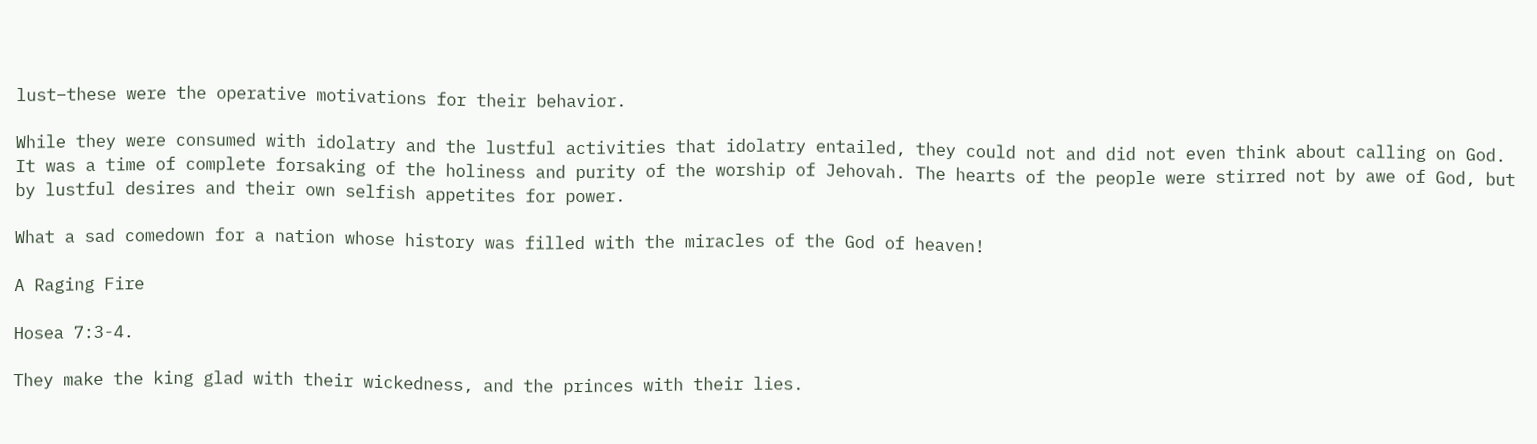lust–these were the operative motivations for their behavior.

While they were consumed with idolatry and the lustful activities that idolatry entailed, they could not and did not even think about calling on God. It was a time of complete forsaking of the holiness and purity of the worship of Jehovah. The hearts of the people were stirred not by awe of God, but by lustful desires and their own selfish appetites for power.

What a sad comedown for a nation whose history was filled with the miracles of the God of heaven!

A Raging Fire

Hosea 7:3-4.

They make the king glad with their wickedness, and the princes with their lies.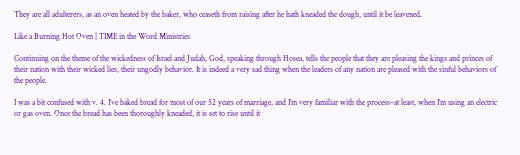They are all adulterers, as an oven heated by the baker, who ceaseth from raising after he hath kneaded the dough, until it be leavened.

Like a Burning Hot Oven | TIME in the Word Ministries

Continuing on the theme of the wickedness of Israel and Judah, God, speaking through Hosea, tells the people that they are pleasing the kings and princes of their nation with their wicked lies, their ungodly behavior. It is indeed a very sad thing when the leaders of any nation are pleased with the sinful behaviors of the people.

I was a bit confused with v. 4. I’ve baked bread for most of our 52 years of marriage, and I’m very familiar with the process–at least, when I’m using an electric or gas oven. Once the bread has been thoroughly kneaded, it is set to rise until it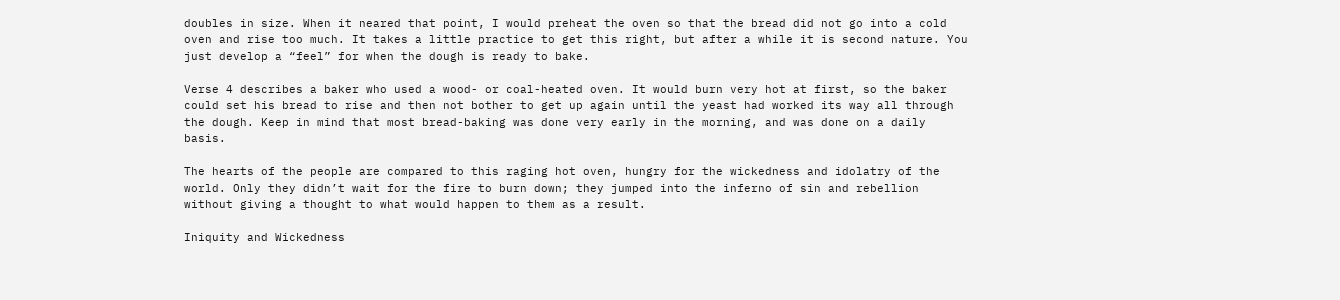doubles in size. When it neared that point, I would preheat the oven so that the bread did not go into a cold oven and rise too much. It takes a little practice to get this right, but after a while it is second nature. You just develop a “feel” for when the dough is ready to bake.

Verse 4 describes a baker who used a wood- or coal-heated oven. It would burn very hot at first, so the baker could set his bread to rise and then not bother to get up again until the yeast had worked its way all through the dough. Keep in mind that most bread-baking was done very early in the morning, and was done on a daily basis.

The hearts of the people are compared to this raging hot oven, hungry for the wickedness and idolatry of the world. Only they didn’t wait for the fire to burn down; they jumped into the inferno of sin and rebellion without giving a thought to what would happen to them as a result.

Iniquity and Wickedness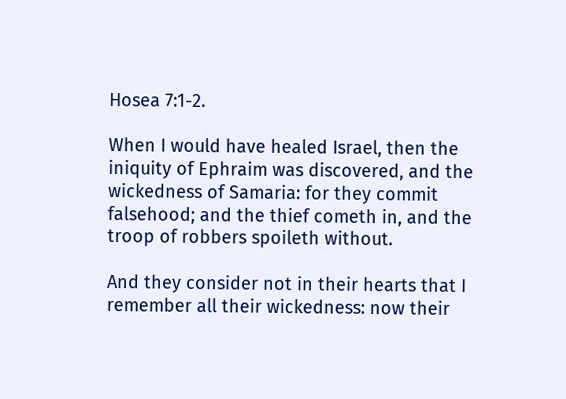Hosea 7:1-2.

When I would have healed Israel, then the iniquity of Ephraim was discovered, and the wickedness of Samaria: for they commit falsehood; and the thief cometh in, and the troop of robbers spoileth without.

And they consider not in their hearts that I remember all their wickedness: now their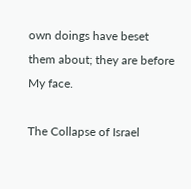own doings have beset them about; they are before My face.

The Collapse of Israel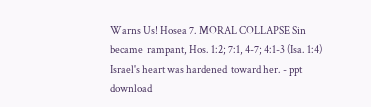Warns Us! Hosea 7. MORAL COLLAPSE Sin became  rampant, Hos. 1:2; 7:1, 4-7; 4:1-3 (Isa. 1:4) Israel's heart was hardened  toward her. - ppt download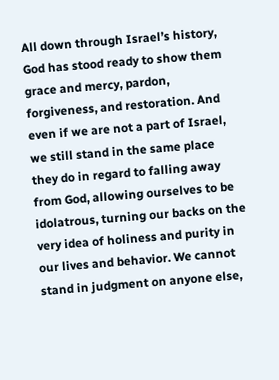All down through Israel’s history, God has stood ready to show them grace and mercy, pardon, forgiveness, and restoration. And even if we are not a part of Israel, we still stand in the same place they do in regard to falling away from God, allowing ourselves to be idolatrous, turning our backs on the very idea of holiness and purity in our lives and behavior. We cannot stand in judgment on anyone else,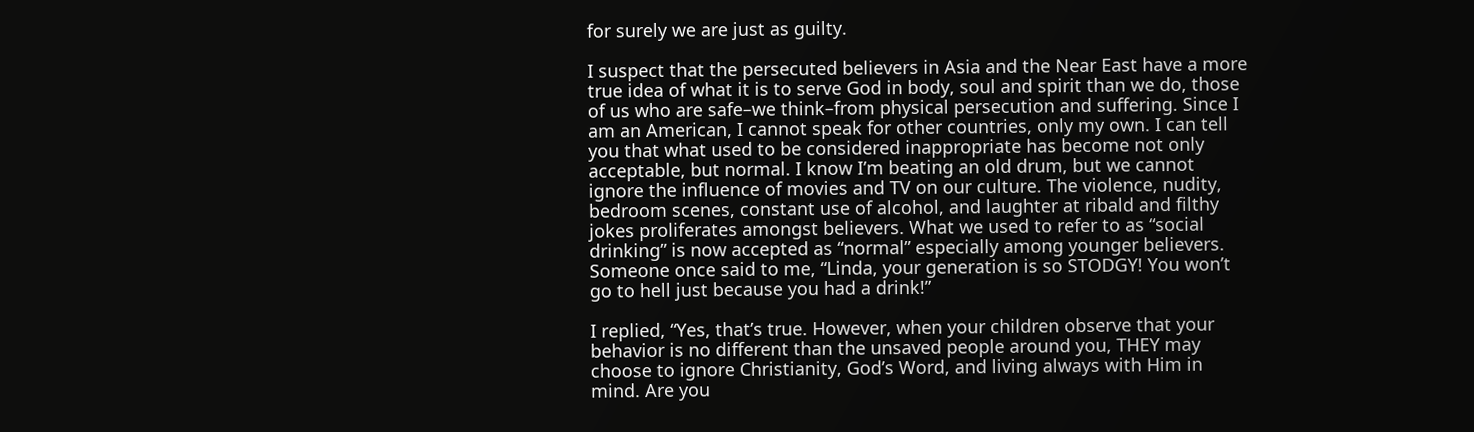for surely we are just as guilty.

I suspect that the persecuted believers in Asia and the Near East have a more true idea of what it is to serve God in body, soul and spirit than we do, those of us who are safe–we think–from physical persecution and suffering. Since I am an American, I cannot speak for other countries, only my own. I can tell you that what used to be considered inappropriate has become not only acceptable, but normal. I know I’m beating an old drum, but we cannot ignore the influence of movies and TV on our culture. The violence, nudity, bedroom scenes, constant use of alcohol, and laughter at ribald and filthy jokes proliferates amongst believers. What we used to refer to as “social drinking” is now accepted as “normal” especially among younger believers. Someone once said to me, “Linda, your generation is so STODGY! You won’t go to hell just because you had a drink!”

I replied, “Yes, that’s true. However, when your children observe that your behavior is no different than the unsaved people around you, THEY may choose to ignore Christianity, God’s Word, and living always with Him in mind. Are you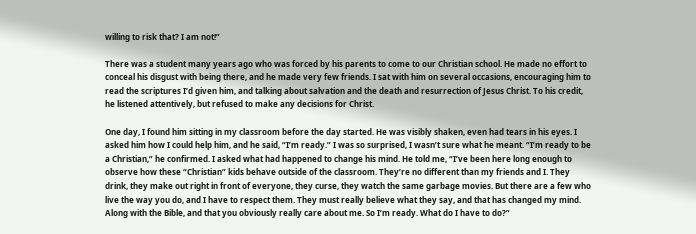willing to risk that? I am not!”

There was a student many years ago who was forced by his parents to come to our Christian school. He made no effort to conceal his disgust with being there, and he made very few friends. I sat with him on several occasions, encouraging him to read the scriptures I’d given him, and talking about salvation and the death and resurrection of Jesus Christ. To his credit, he listened attentively, but refused to make any decisions for Christ.

One day, I found him sitting in my classroom before the day started. He was visibly shaken, even had tears in his eyes. I asked him how I could help him, and he said, “I’m ready.” I was so surprised, I wasn’t sure what he meant. “I’m ready to be a Christian,” he confirmed. I asked what had happened to change his mind. He told me, “I’ve been here long enough to observe how these “Christian” kids behave outside of the classroom. They’re no different than my friends and I. They drink, they make out right in front of everyone, they curse, they watch the same garbage movies. But there are a few who live the way you do, and I have to respect them. They must really believe what they say, and that has changed my mind. Along with the Bible, and that you obviously really care about me. So I’m ready. What do I have to do?”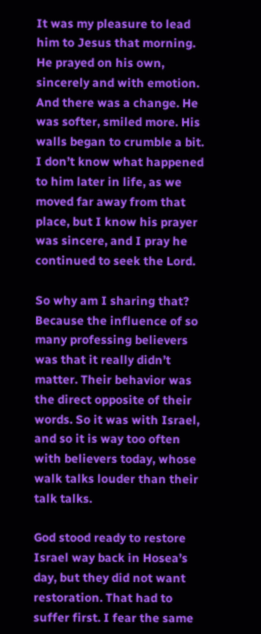It was my pleasure to lead him to Jesus that morning. He prayed on his own, sincerely and with emotion. And there was a change. He was softer, smiled more. His walls began to crumble a bit. I don’t know what happened to him later in life, as we moved far away from that place, but I know his prayer was sincere, and I pray he continued to seek the Lord.

So why am I sharing that? Because the influence of so many professing believers was that it really didn’t matter. Their behavior was the direct opposite of their words. So it was with Israel, and so it is way too often with believers today, whose walk talks louder than their talk talks.

God stood ready to restore Israel way back in Hosea’s day, but they did not want restoration. That had to suffer first. I fear the same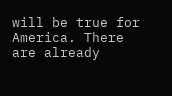will be true for America. There are already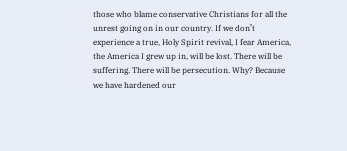those who blame conservative Christians for all the unrest going on in our country. If we don’t experience a true, Holy Spirit revival, I fear America, the America I grew up in, will be lost. There will be suffering. There will be persecution. Why? Because we have hardened our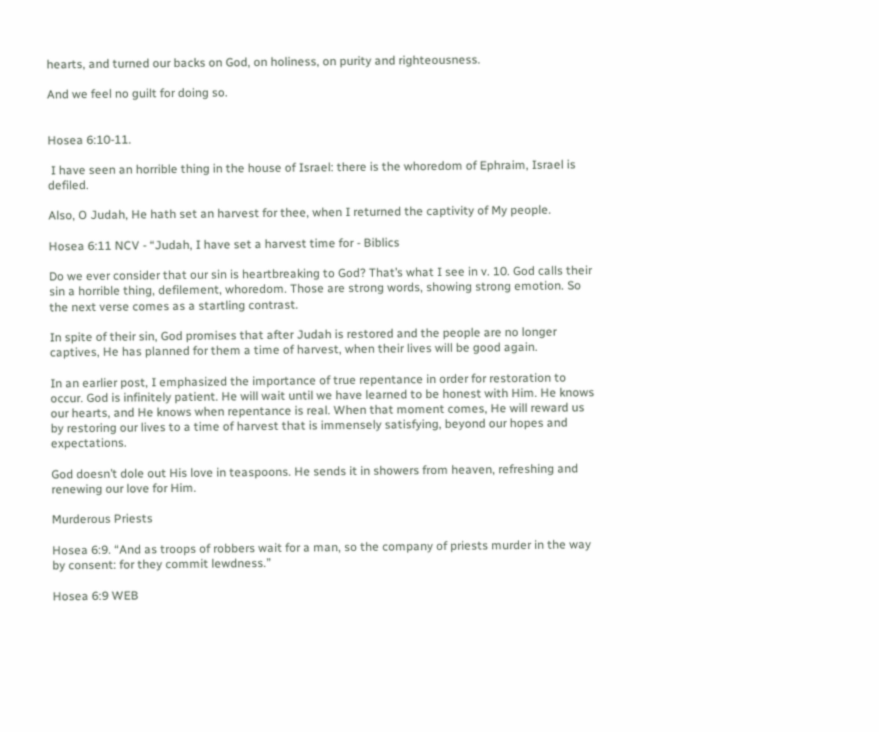hearts, and turned our backs on God, on holiness, on purity and righteousness.

And we feel no guilt for doing so.


Hosea 6:10-11.

 I have seen an horrible thing in the house of Israel: there is the whoredom of Ephraim, Israel is defiled.

Also, O Judah, He hath set an harvest for thee, when I returned the captivity of My people.

Hosea 6:11 NCV - “Judah, I have set a harvest time for - Biblics

Do we ever consider that our sin is heartbreaking to God? That’s what I see in v. 10. God calls their sin a horrible thing, defilement, whoredom. Those are strong words, showing strong emotion. So the next verse comes as a startling contrast.

In spite of their sin, God promises that after Judah is restored and the people are no longer captives, He has planned for them a time of harvest, when their lives will be good again.

In an earlier post, I emphasized the importance of true repentance in order for restoration to occur. God is infinitely patient. He will wait until we have learned to be honest with Him. He knows our hearts, and He knows when repentance is real. When that moment comes, He will reward us by restoring our lives to a time of harvest that is immensely satisfying, beyond our hopes and expectations.

God doesn’t dole out His love in teaspoons. He sends it in showers from heaven, refreshing and renewing our love for Him.

Murderous Priests

Hosea 6:9. “And as troops of robbers wait for a man, so the company of priests murder in the way by consent: for they commit lewdness.”

Hosea 6:9 WEB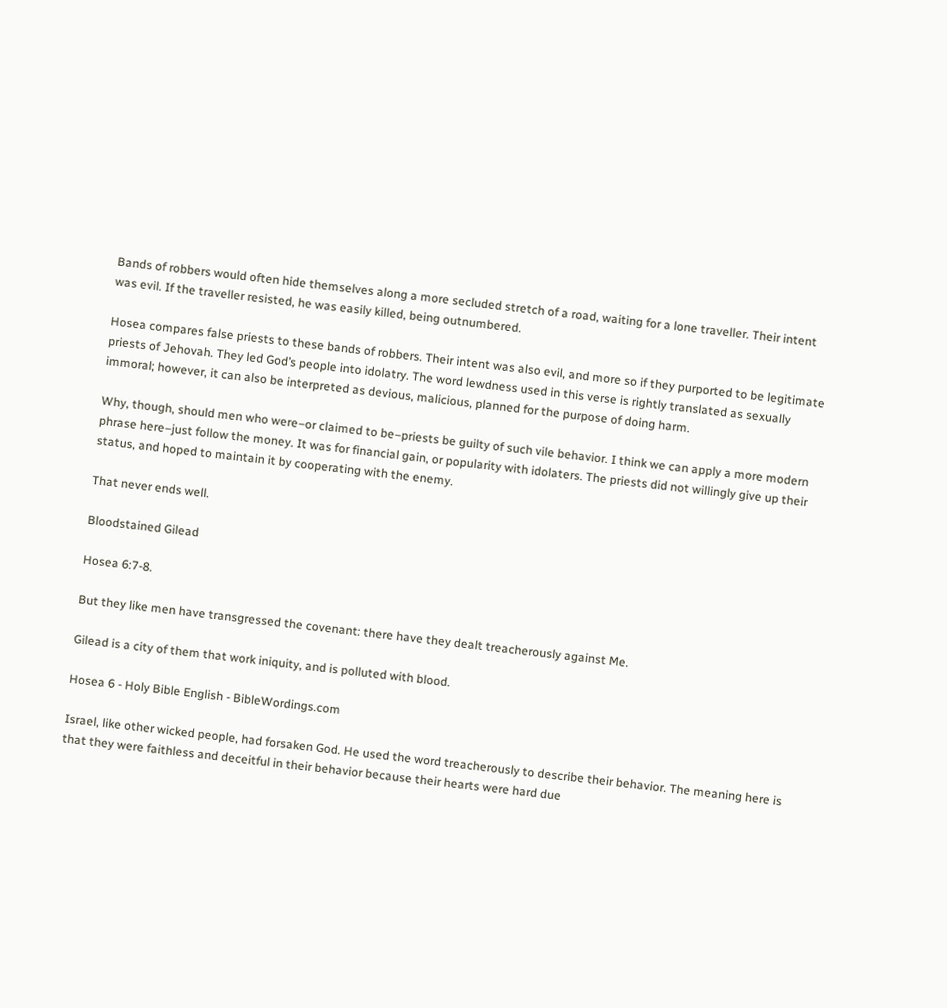Bands of robbers would often hide themselves along a more secluded stretch of a road, waiting for a lone traveller. Their intent was evil. If the traveller resisted, he was easily killed, being outnumbered.

Hosea compares false priests to these bands of robbers. Their intent was also evil, and more so if they purported to be legitimate priests of Jehovah. They led God’s people into idolatry. The word lewdness used in this verse is rightly translated as sexually immoral; however, it can also be interpreted as devious, malicious, planned for the purpose of doing harm.

Why, though, should men who were–or claimed to be–priests be guilty of such vile behavior. I think we can apply a more modern phrase here–just follow the money. It was for financial gain, or popularity with idolaters. The priests did not willingly give up their status, and hoped to maintain it by cooperating with the enemy.

That never ends well.

Bloodstained Gilead

Hosea 6:7-8.

But they like men have transgressed the covenant: there have they dealt treacherously against Me.

Gilead is a city of them that work iniquity, and is polluted with blood.

Hosea 6 - Holy Bible English - BibleWordings.com

Israel, like other wicked people, had forsaken God. He used the word treacherously to describe their behavior. The meaning here is that they were faithless and deceitful in their behavior because their hearts were hard due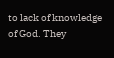to lack of knowledge of God. They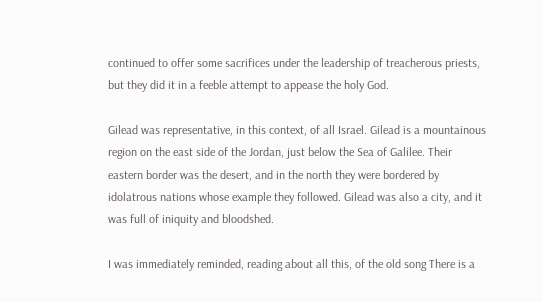continued to offer some sacrifices under the leadership of treacherous priests, but they did it in a feeble attempt to appease the holy God.

Gilead was representative, in this context, of all Israel. Gilead is a mountainous region on the east side of the Jordan, just below the Sea of Galilee. Their eastern border was the desert, and in the north they were bordered by idolatrous nations whose example they followed. Gilead was also a city, and it was full of iniquity and bloodshed.

I was immediately reminded, reading about all this, of the old song There is a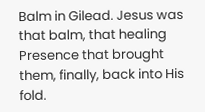Balm in Gilead. Jesus was that balm, that healing Presence that brought them, finally, back into His fold.